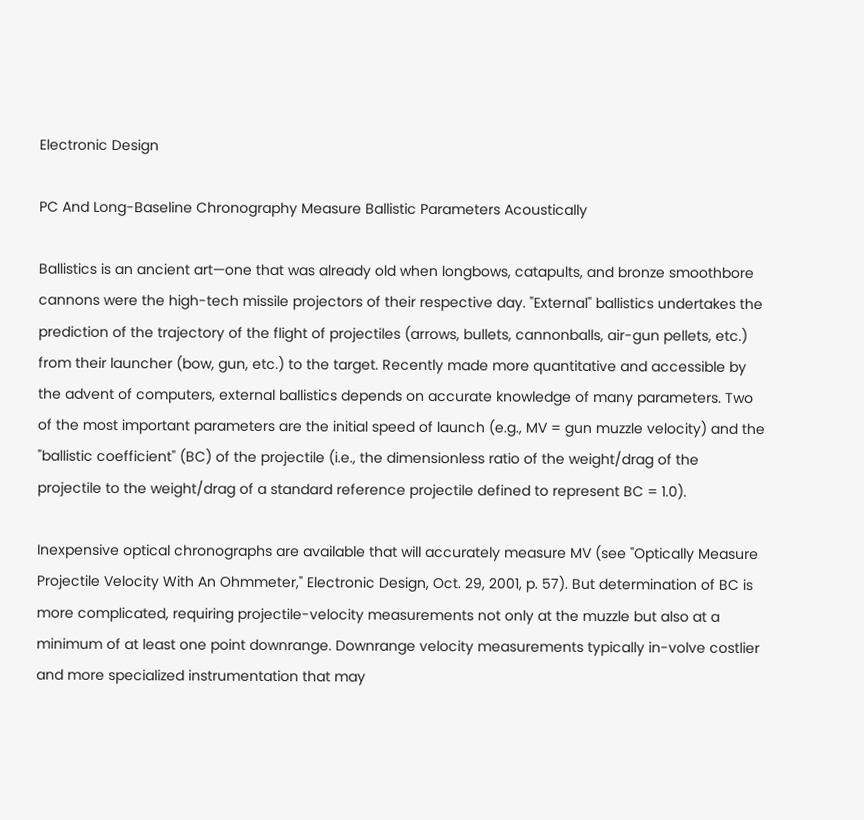Electronic Design

PC And Long-Baseline Chronography Measure Ballistic Parameters Acoustically

Ballistics is an ancient art—one that was already old when longbows, catapults, and bronze smoothbore cannons were the high-tech missile projectors of their respective day. "External" ballistics undertakes the prediction of the trajectory of the flight of projectiles (arrows, bullets, cannonballs, air-gun pellets, etc.) from their launcher (bow, gun, etc.) to the target. Recently made more quantitative and accessible by the advent of computers, external ballistics depends on accurate knowledge of many parameters. Two of the most important parameters are the initial speed of launch (e.g., MV = gun muzzle velocity) and the "ballistic coefficient" (BC) of the projectile (i.e., the dimensionless ratio of the weight/drag of the projectile to the weight/drag of a standard reference projectile defined to represent BC = 1.0).

Inexpensive optical chronographs are available that will accurately measure MV (see "Optically Measure Projectile Velocity With An Ohmmeter," Electronic Design, Oct. 29, 2001, p. 57). But determination of BC is more complicated, requiring projectile-velocity measurements not only at the muzzle but also at a minimum of at least one point downrange. Downrange velocity measurements typically in-volve costlier and more specialized instrumentation that may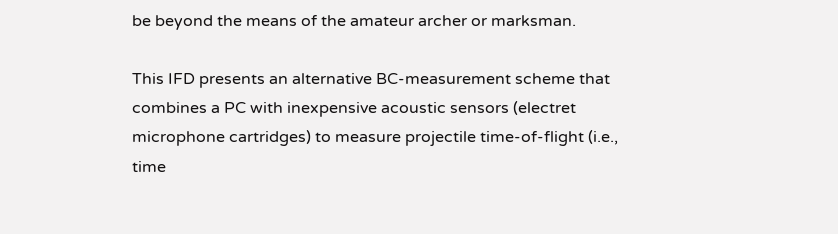be beyond the means of the amateur archer or marksman.

This IFD presents an alternative BC-measurement scheme that combines a PC with inexpensive acoustic sensors (electret microphone cartridges) to measure projectile time-of-flight (i.e., time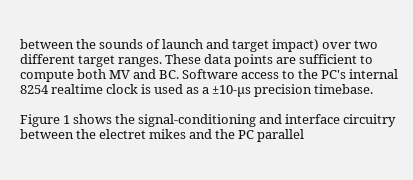between the sounds of launch and target impact) over two different target ranges. These data points are sufficient to compute both MV and BC. Software access to the PC's internal 8254 realtime clock is used as a ±10-µs precision timebase.

Figure 1 shows the signal-conditioning and interface circuitry between the electret mikes and the PC parallel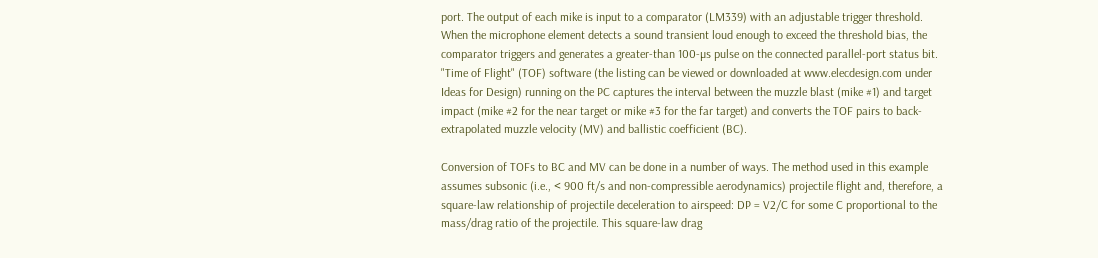port. The output of each mike is input to a comparator (LM339) with an adjustable trigger threshold. When the microphone element detects a sound transient loud enough to exceed the threshold bias, the comparator triggers and generates a greater-than 100-µs pulse on the connected parallel-port status bit. "Time of Flight" (TOF) software (the listing can be viewed or downloaded at www.elecdesign.com under Ideas for Design) running on the PC captures the interval between the muzzle blast (mike #1) and target impact (mike #2 for the near target or mike #3 for the far target) and converts the TOF pairs to back-extrapolated muzzle velocity (MV) and ballistic coefficient (BC).

Conversion of TOFs to BC and MV can be done in a number of ways. The method used in this example assumes subsonic (i.e., < 900 ft/s and non-compressible aerodynamics) projectile flight and, therefore, a square-law relationship of projectile deceleration to airspeed: DP = V2/C for some C proportional to the mass/drag ratio of the projectile. This square-law drag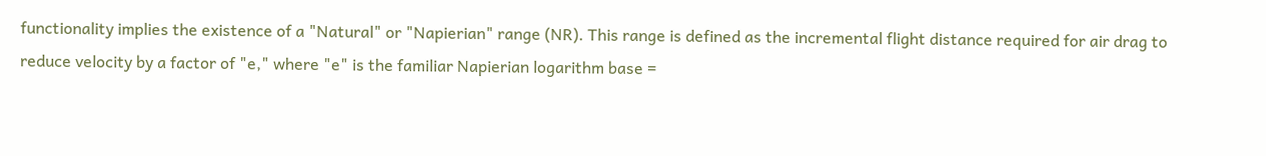functionality implies the existence of a "Natural" or "Napierian" range (NR). This range is defined as the incremental flight distance required for air drag to reduce velocity by a factor of "e," where "e" is the familiar Napierian logarithm base =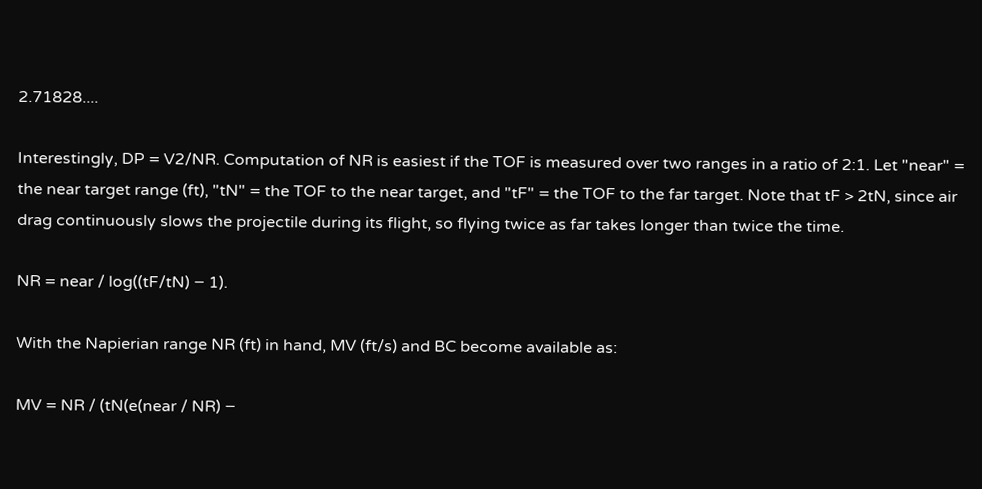2.71828....

Interestingly, DP = V2/NR. Computation of NR is easiest if the TOF is measured over two ranges in a ratio of 2:1. Let "near" = the near target range (ft), "tN" = the TOF to the near target, and "tF" = the TOF to the far target. Note that tF > 2tN, since air drag continuously slows the projectile during its flight, so flying twice as far takes longer than twice the time.

NR = near / log((tF/tN) − 1).

With the Napierian range NR (ft) in hand, MV (ft/s) and BC become available as:

MV = NR / (tN(e(near / NR) −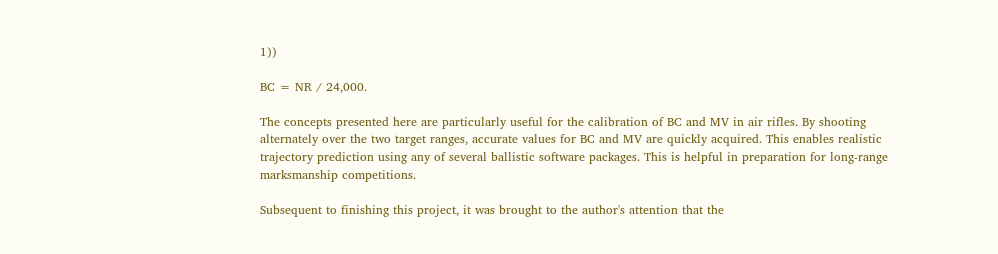1))

BC = NR / 24,000.

The concepts presented here are particularly useful for the calibration of BC and MV in air rifles. By shooting alternately over the two target ranges, accurate values for BC and MV are quickly acquired. This enables realistic trajectory prediction using any of several ballistic software packages. This is helpful in preparation for long-range marksmanship competitions.

Subsequent to finishing this project, it was brought to the author's attention that the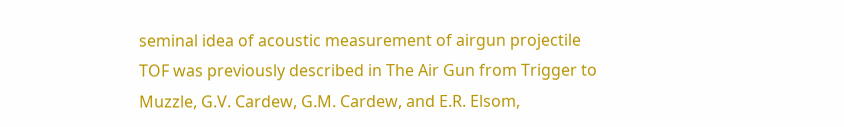seminal idea of acoustic measurement of airgun projectile TOF was previously described in The Air Gun from Trigger to Muzzle, G.V. Cardew, G.M. Cardew, and E.R. Elsom,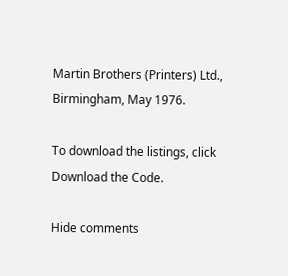Martin Brothers (Printers) Ltd., Birmingham, May 1976.

To download the listings, click Download the Code.

Hide comments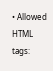• Allowed HTML tags: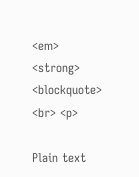<em> <strong> <blockquote> <br> <p>

Plain text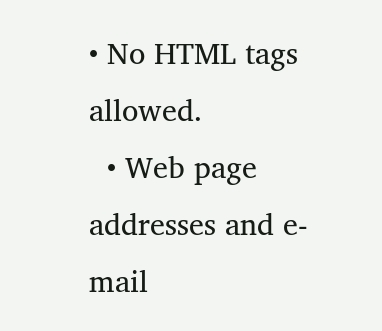• No HTML tags allowed.
  • Web page addresses and e-mail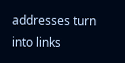addresses turn into links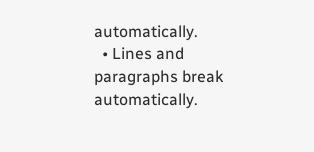automatically.
  • Lines and paragraphs break automatically.